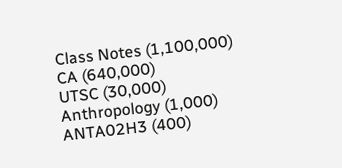Class Notes (1,100,000)
CA (640,000)
UTSC (30,000)
Anthropology (1,000)
ANTA02H3 (400)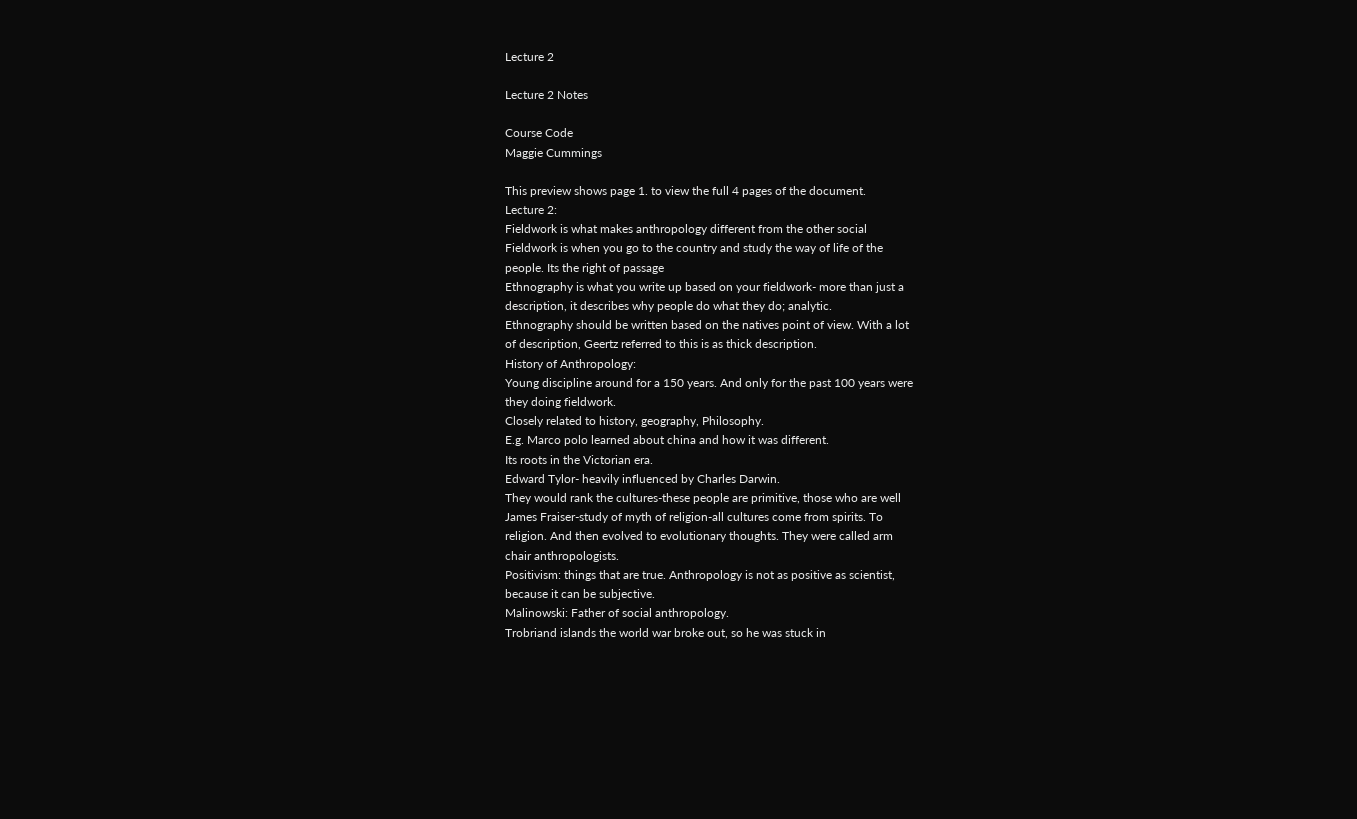Lecture 2

Lecture 2 Notes

Course Code
Maggie Cummings

This preview shows page 1. to view the full 4 pages of the document.
Lecture 2:
Fieldwork is what makes anthropology different from the other social
Fieldwork is when you go to the country and study the way of life of the
people. Its the right of passage
Ethnography is what you write up based on your fieldwork- more than just a
description, it describes why people do what they do; analytic.
Ethnography should be written based on the natives point of view. With a lot
of description, Geertz referred to this is as thick description.
History of Anthropology:
Young discipline around for a 150 years. And only for the past 100 years were
they doing fieldwork.
Closely related to history, geography, Philosophy.
E.g. Marco polo learned about china and how it was different.
Its roots in the Victorian era.
Edward Tylor- heavily influenced by Charles Darwin.
They would rank the cultures-these people are primitive, those who are well
James Fraiser-study of myth of religion-all cultures come from spirits. To
religion. And then evolved to evolutionary thoughts. They were called arm
chair anthropologists.
Positivism: things that are true. Anthropology is not as positive as scientist,
because it can be subjective.
Malinowski: Father of social anthropology.
Trobriand islands the world war broke out, so he was stuck in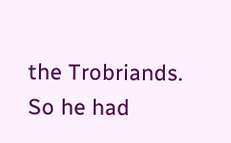the Trobriands.
So he had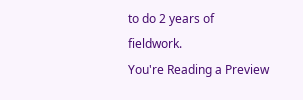to do 2 years of fieldwork.
You're Reading a Preview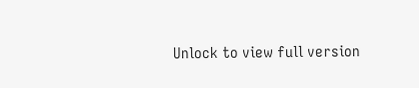Unlock to view full version